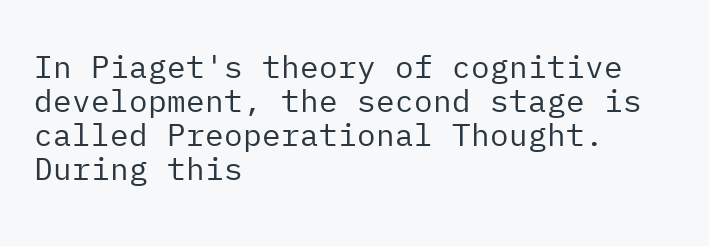In Piaget's theory of cognitive development, the second stage is called Preoperational Thought. During this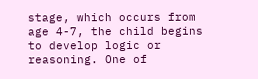stage, which occurs from age 4-7, the child begins to develop logic or reasoning. One of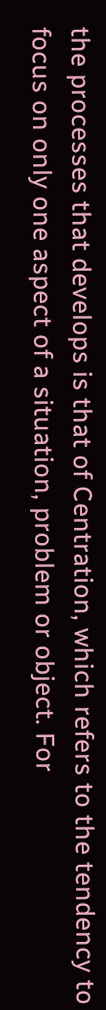the processes that develops is that of Centration, which refers to the tendency to focus on only one aspect of a situation, problem or object. For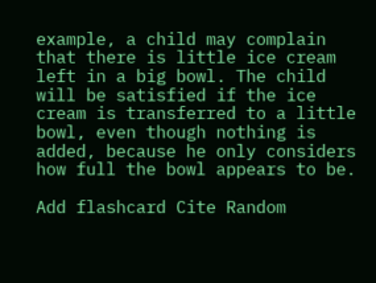example, a child may complain that there is little ice cream left in a big bowl. The child will be satisfied if the ice cream is transferred to a little bowl, even though nothing is added, because he only considers how full the bowl appears to be.

Add flashcard Cite Random